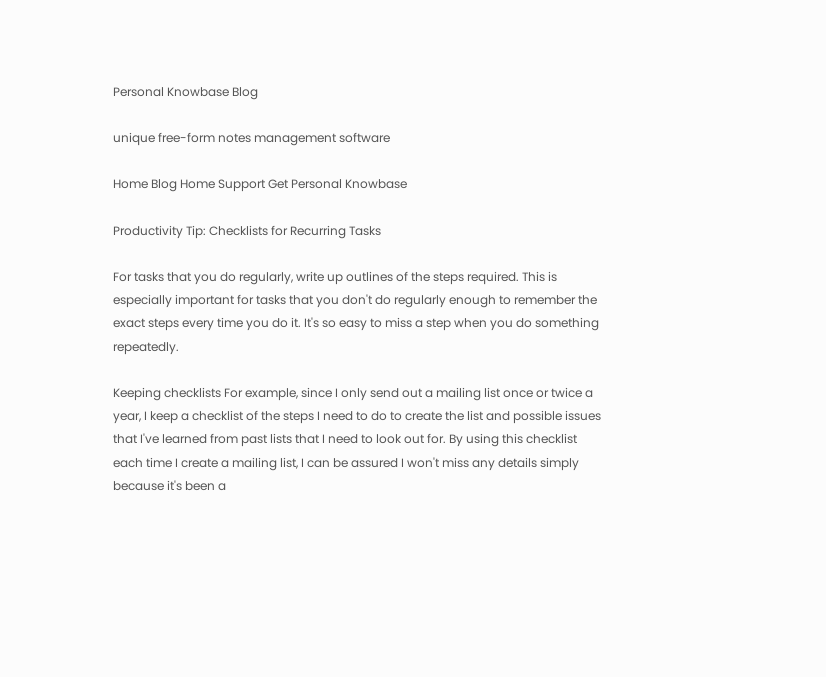Personal Knowbase Blog

unique free-form notes management software

Home Blog Home Support Get Personal Knowbase

Productivity Tip: Checklists for Recurring Tasks

For tasks that you do regularly, write up outlines of the steps required. This is especially important for tasks that you don't do regularly enough to remember the exact steps every time you do it. It's so easy to miss a step when you do something repeatedly.

Keeping checklists For example, since I only send out a mailing list once or twice a year, I keep a checklist of the steps I need to do to create the list and possible issues that I've learned from past lists that I need to look out for. By using this checklist each time I create a mailing list, I can be assured I won't miss any details simply because it's been a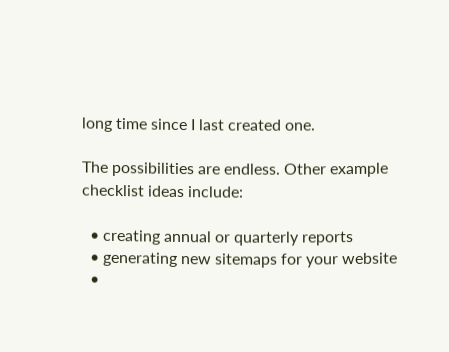long time since I last created one.

The possibilities are endless. Other example checklist ideas include:

  • creating annual or quarterly reports
  • generating new sitemaps for your website
  •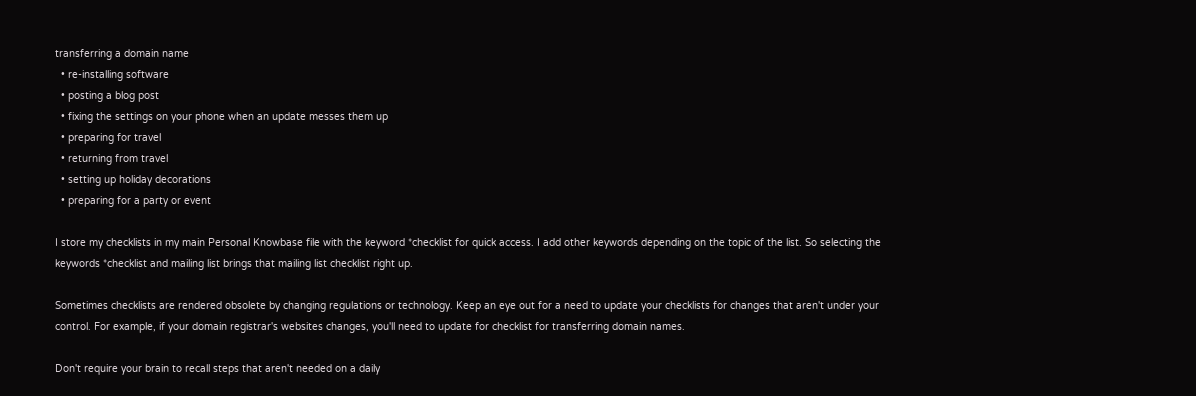transferring a domain name
  • re-installing software
  • posting a blog post
  • fixing the settings on your phone when an update messes them up
  • preparing for travel
  • returning from travel
  • setting up holiday decorations
  • preparing for a party or event

I store my checklists in my main Personal Knowbase file with the keyword *checklist for quick access. I add other keywords depending on the topic of the list. So selecting the keywords *checklist and mailing list brings that mailing list checklist right up.

Sometimes checklists are rendered obsolete by changing regulations or technology. Keep an eye out for a need to update your checklists for changes that aren't under your control. For example, if your domain registrar's websites changes, you'll need to update for checklist for transferring domain names.

Don't require your brain to recall steps that aren't needed on a daily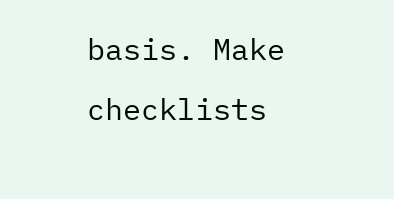basis. Make checklists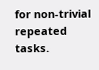for non-trivial repeated tasks.